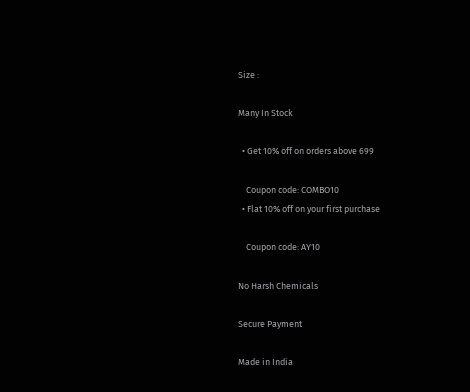Size :

Many In Stock

  • Get 10% off on orders above 699

    Coupon code: COMBO10
  • Flat 10% off on your first purchase

    Coupon code: AY10

No Harsh Chemicals

Secure Payment

Made in India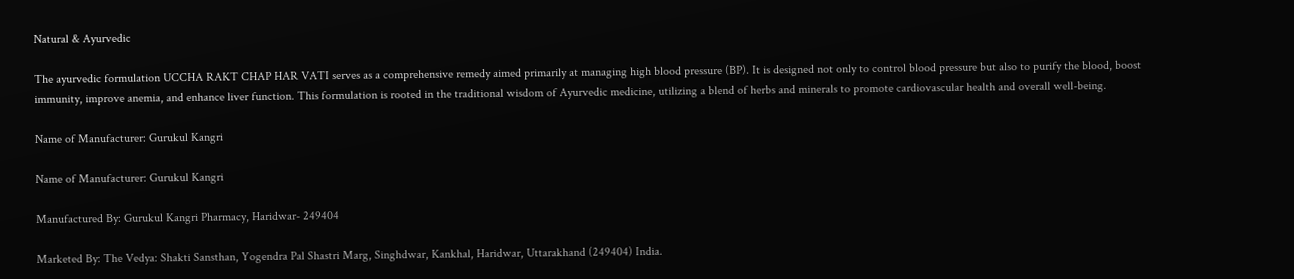Natural & Ayurvedic

The ayurvedic formulation UCCHA RAKT CHAP HAR VATI serves as a comprehensive remedy aimed primarily at managing high blood pressure (BP). It is designed not only to control blood pressure but also to purify the blood, boost immunity, improve anemia, and enhance liver function. This formulation is rooted in the traditional wisdom of Ayurvedic medicine, utilizing a blend of herbs and minerals to promote cardiovascular health and overall well-being.

Name of Manufacturer: Gurukul Kangri

Name of Manufacturer: Gurukul Kangri

Manufactured By: Gurukul Kangri Pharmacy, Haridwar- 249404

Marketed By: The Vedya: Shakti Sansthan, Yogendra Pal Shastri Marg, Singhdwar, Kankhal, Haridwar, Uttarakhand (249404) India.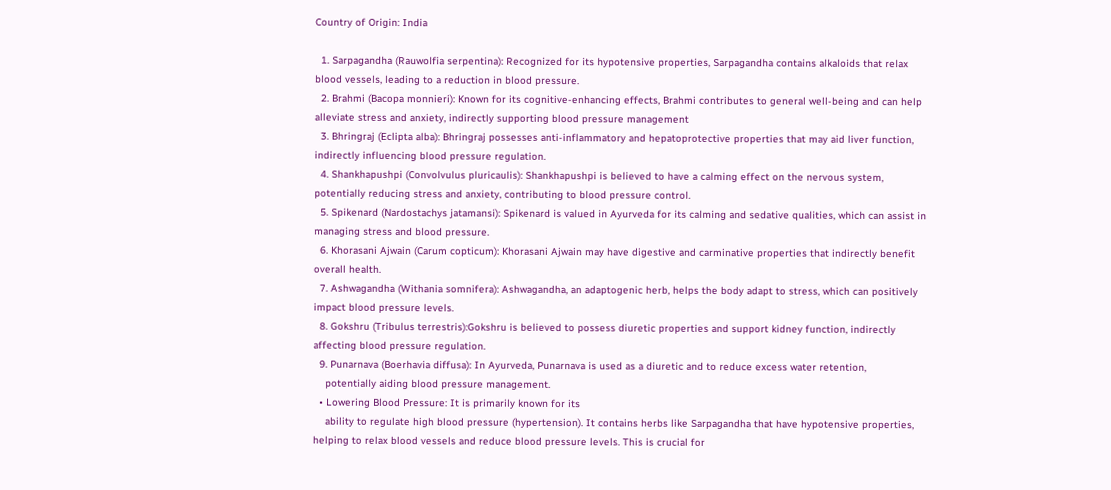Country of Origin: India

  1. Sarpagandha (Rauwolfia serpentina): Recognized for its hypotensive properties, Sarpagandha contains alkaloids that relax blood vessels, leading to a reduction in blood pressure.
  2. Brahmi (Bacopa monnieri): Known for its cognitive-enhancing effects, Brahmi contributes to general well-being and can help alleviate stress and anxiety, indirectly supporting blood pressure management
  3. Bhringraj (Eclipta alba): Bhringraj possesses anti-inflammatory and hepatoprotective properties that may aid liver function, indirectly influencing blood pressure regulation.
  4. Shankhapushpi (Convolvulus pluricaulis): Shankhapushpi is believed to have a calming effect on the nervous system, potentially reducing stress and anxiety, contributing to blood pressure control.
  5. Spikenard (Nardostachys jatamansi): Spikenard is valued in Ayurveda for its calming and sedative qualities, which can assist in managing stress and blood pressure.
  6. Khorasani Ajwain (Carum copticum): Khorasani Ajwain may have digestive and carminative properties that indirectly benefit overall health.
  7. Ashwagandha (Withania somnifera): Ashwagandha, an adaptogenic herb, helps the body adapt to stress, which can positively impact blood pressure levels.
  8. Gokshru (Tribulus terrestris):Gokshru is believed to possess diuretic properties and support kidney function, indirectly affecting blood pressure regulation.
  9. Punarnava (Boerhavia diffusa): In Ayurveda, Punarnava is used as a diuretic and to reduce excess water retention,
    potentially aiding blood pressure management.
  • Lowering Blood Pressure: It is primarily known for its
    ability to regulate high blood pressure (hypertension). It contains herbs like Sarpagandha that have hypotensive properties, helping to relax blood vessels and reduce blood pressure levels. This is crucial for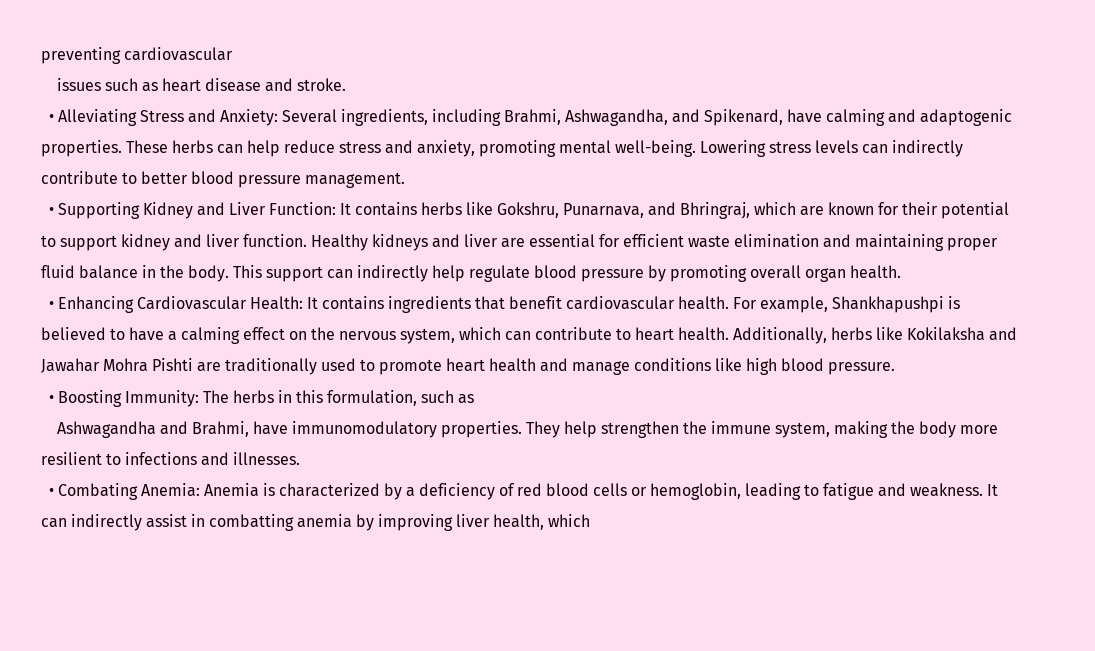preventing cardiovascular
    issues such as heart disease and stroke.
  • Alleviating Stress and Anxiety: Several ingredients, including Brahmi, Ashwagandha, and Spikenard, have calming and adaptogenic properties. These herbs can help reduce stress and anxiety, promoting mental well-being. Lowering stress levels can indirectly contribute to better blood pressure management.
  • Supporting Kidney and Liver Function: It contains herbs like Gokshru, Punarnava, and Bhringraj, which are known for their potential to support kidney and liver function. Healthy kidneys and liver are essential for efficient waste elimination and maintaining proper fluid balance in the body. This support can indirectly help regulate blood pressure by promoting overall organ health.
  • Enhancing Cardiovascular Health: It contains ingredients that benefit cardiovascular health. For example, Shankhapushpi is believed to have a calming effect on the nervous system, which can contribute to heart health. Additionally, herbs like Kokilaksha and Jawahar Mohra Pishti are traditionally used to promote heart health and manage conditions like high blood pressure.
  • Boosting Immunity: The herbs in this formulation, such as
    Ashwagandha and Brahmi, have immunomodulatory properties. They help strengthen the immune system, making the body more resilient to infections and illnesses.
  • Combating Anemia: Anemia is characterized by a deficiency of red blood cells or hemoglobin, leading to fatigue and weakness. It can indirectly assist in combatting anemia by improving liver health, which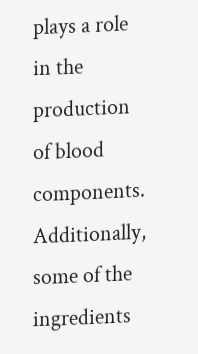plays a role in the production of blood components. Additionally, some of the ingredients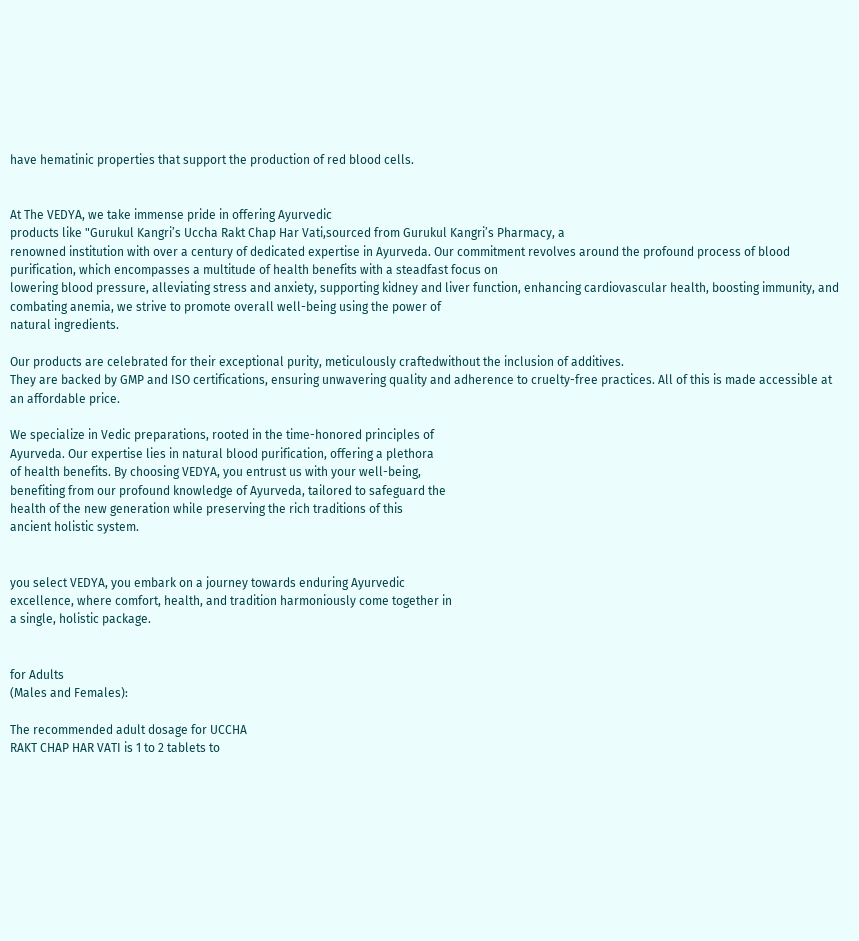have hematinic properties that support the production of red blood cells.


At The VEDYA, we take immense pride in offering Ayurvedic
products like "Gurukul Kangri’s Uccha Rakt Chap Har Vati,sourced from Gurukul Kangri’s Pharmacy, a
renowned institution with over a century of dedicated expertise in Ayurveda. Our commitment revolves around the profound process of blood purification, which encompasses a multitude of health benefits with a steadfast focus on
lowering blood pressure, alleviating stress and anxiety, supporting kidney and liver function, enhancing cardiovascular health, boosting immunity, and combating anemia, we strive to promote overall well-being using the power of
natural ingredients.

Our products are celebrated for their exceptional purity, meticulously craftedwithout the inclusion of additives.
They are backed by GMP and ISO certifications, ensuring unwavering quality and adherence to cruelty-free practices. All of this is made accessible at an affordable price.

We specialize in Vedic preparations, rooted in the time-honored principles of
Ayurveda. Our expertise lies in natural blood purification, offering a plethora
of health benefits. By choosing VEDYA, you entrust us with your well-being,
benefiting from our profound knowledge of Ayurveda, tailored to safeguard the
health of the new generation while preserving the rich traditions of this
ancient holistic system.


you select VEDYA, you embark on a journey towards enduring Ayurvedic
excellence, where comfort, health, and tradition harmoniously come together in
a single, holistic package.


for Adults
(Males and Females):

The recommended adult dosage for UCCHA
RAKT CHAP HAR VATI is 1 to 2 tablets to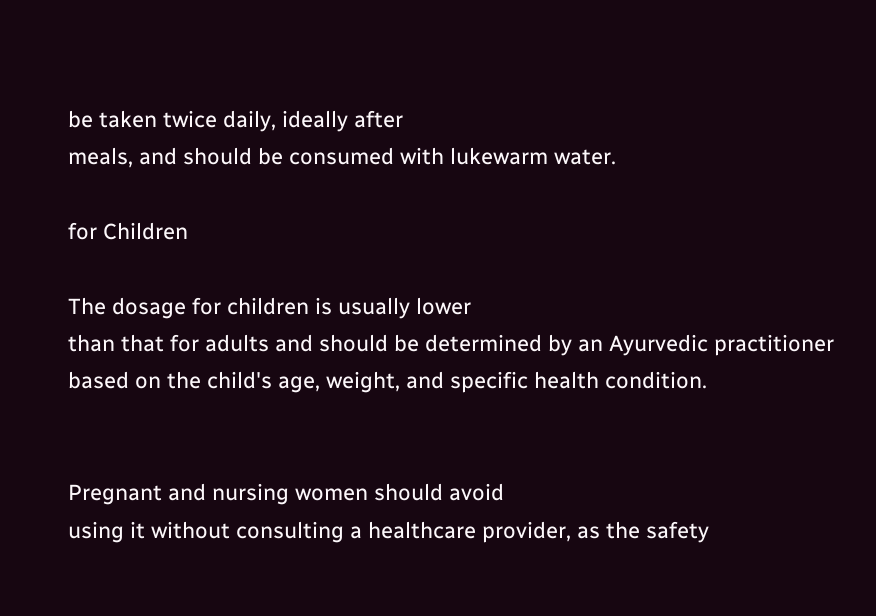be taken twice daily, ideally after
meals, and should be consumed with lukewarm water.

for Children

The dosage for children is usually lower
than that for adults and should be determined by an Ayurvedic practitioner
based on the child's age, weight, and specific health condition.


Pregnant and nursing women should avoid
using it without consulting a healthcare provider, as the safety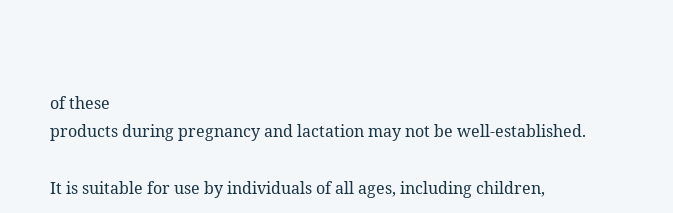of these
products during pregnancy and lactation may not be well-established.

It is suitable for use by individuals of all ages, including children,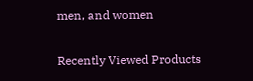men, and women

Recently Viewed Products